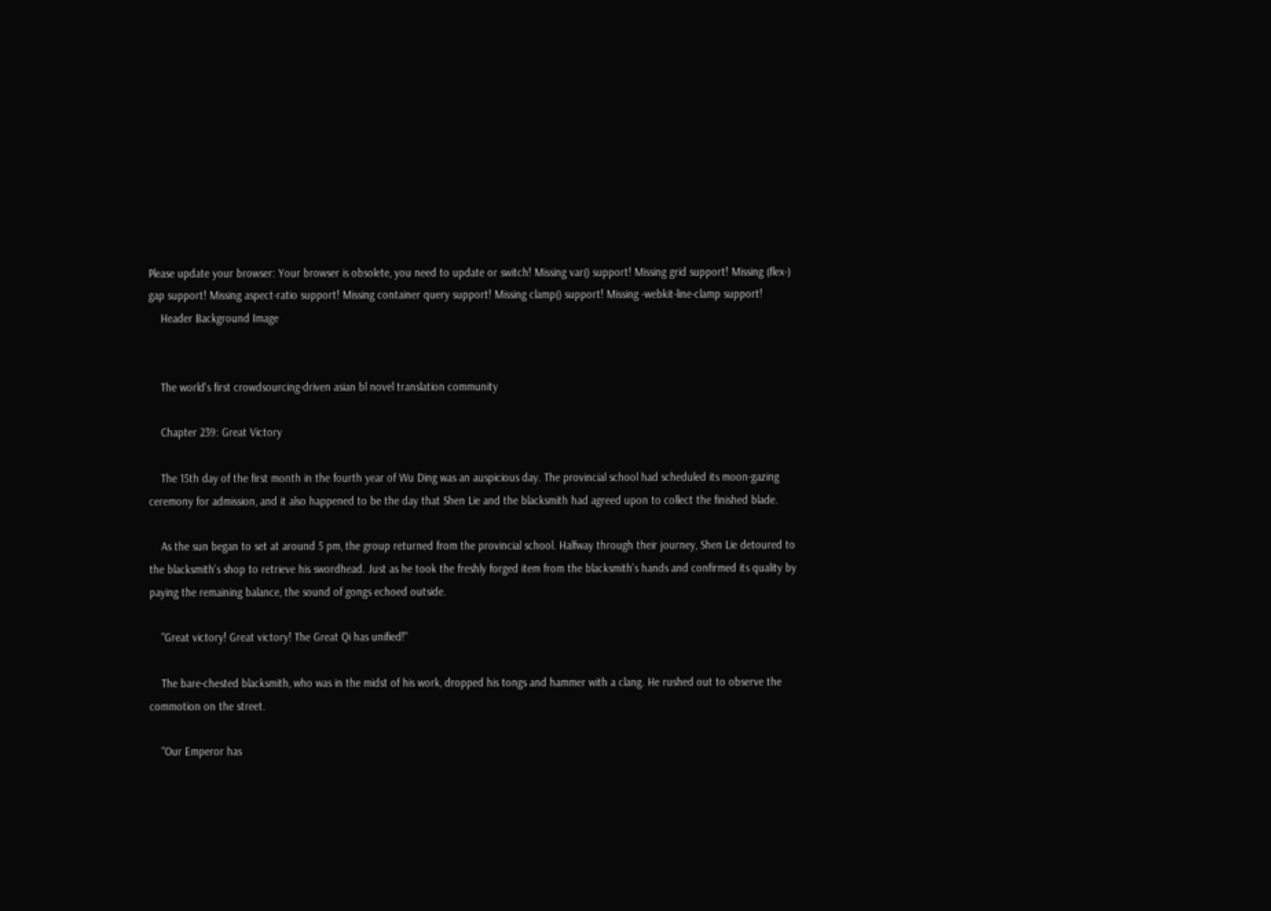Please update your browser: Your browser is obsolete, you need to update or switch! Missing var() support! Missing grid support! Missing (flex-) gap support! Missing aspect-ratio support! Missing container query support! Missing clamp() support! Missing -webkit-line-clamp support!
    Header Background Image


    The world's first crowdsourcing-driven asian bl novel translation community

    Chapter 239: Great Victory

    The 15th day of the first month in the fourth year of Wu Ding was an auspicious day. The provincial school had scheduled its moon-gazing ceremony for admission, and it also happened to be the day that Shen Lie and the blacksmith had agreed upon to collect the finished blade.

    As the sun began to set at around 5 pm, the group returned from the provincial school. Halfway through their journey, Shen Lie detoured to the blacksmith's shop to retrieve his swordhead. Just as he took the freshly forged item from the blacksmith's hands and confirmed its quality by paying the remaining balance, the sound of gongs echoed outside.

    "Great victory! Great victory! The Great Qi has unified!"

    The bare-chested blacksmith, who was in the midst of his work, dropped his tongs and hammer with a clang. He rushed out to observe the commotion on the street.

    "Our Emperor has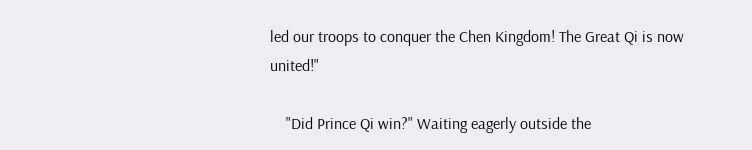led our troops to conquer the Chen Kingdom! The Great Qi is now united!"

    "Did Prince Qi win?" Waiting eagerly outside the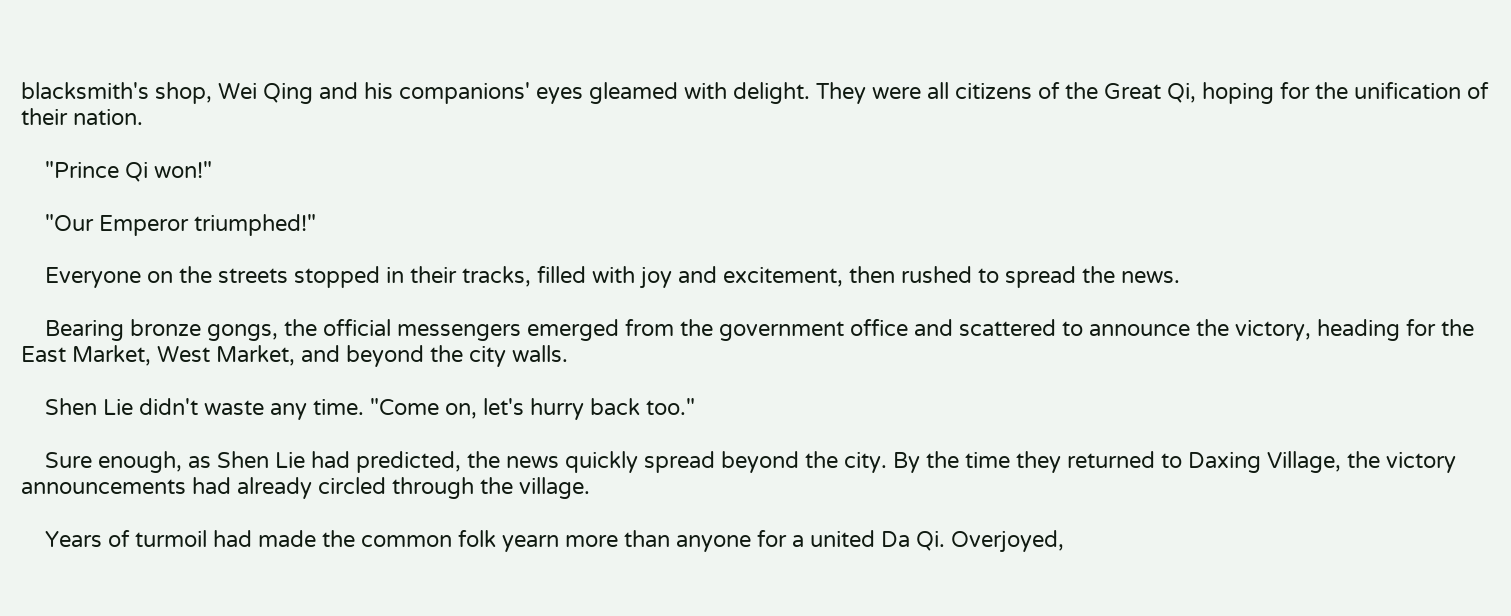blacksmith's shop, Wei Qing and his companions' eyes gleamed with delight. They were all citizens of the Great Qi, hoping for the unification of their nation.

    "Prince Qi won!"

    "Our Emperor triumphed!"

    Everyone on the streets stopped in their tracks, filled with joy and excitement, then rushed to spread the news.

    Bearing bronze gongs, the official messengers emerged from the government office and scattered to announce the victory, heading for the East Market, West Market, and beyond the city walls.

    Shen Lie didn't waste any time. "Come on, let's hurry back too."

    Sure enough, as Shen Lie had predicted, the news quickly spread beyond the city. By the time they returned to Daxing Village, the victory announcements had already circled through the village.

    Years of turmoil had made the common folk yearn more than anyone for a united Da Qi. Overjoyed,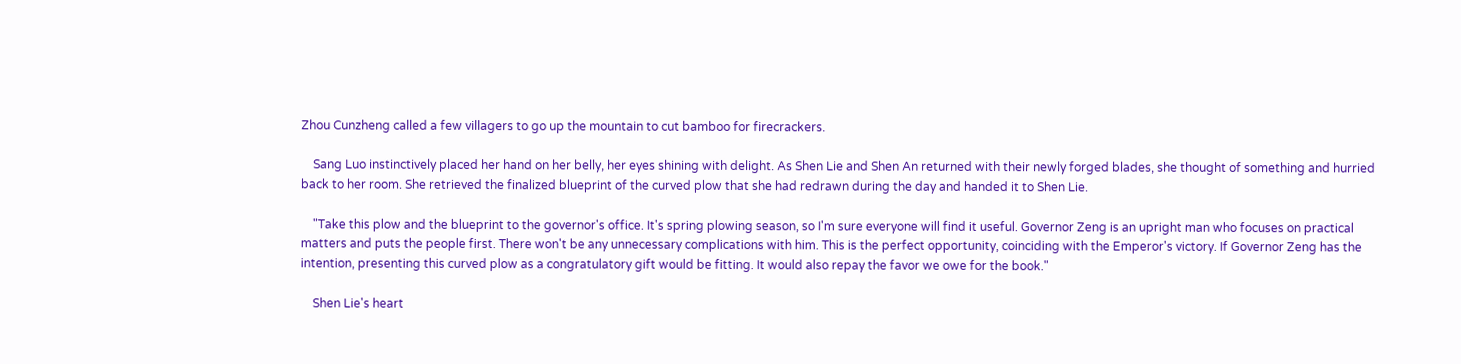Zhou Cunzheng called a few villagers to go up the mountain to cut bamboo for firecrackers.

    Sang Luo instinctively placed her hand on her belly, her eyes shining with delight. As Shen Lie and Shen An returned with their newly forged blades, she thought of something and hurried back to her room. She retrieved the finalized blueprint of the curved plow that she had redrawn during the day and handed it to Shen Lie.

    "Take this plow and the blueprint to the governor's office. It's spring plowing season, so I'm sure everyone will find it useful. Governor Zeng is an upright man who focuses on practical matters and puts the people first. There won't be any unnecessary complications with him. This is the perfect opportunity, coinciding with the Emperor's victory. If Governor Zeng has the intention, presenting this curved plow as a congratulatory gift would be fitting. It would also repay the favor we owe for the book."

    Shen Lie's heart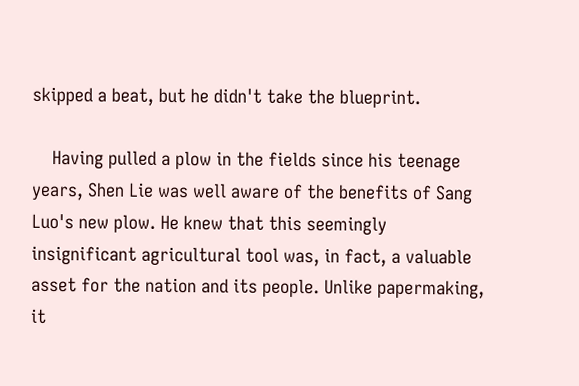skipped a beat, but he didn't take the blueprint.

    Having pulled a plow in the fields since his teenage years, Shen Lie was well aware of the benefits of Sang Luo's new plow. He knew that this seemingly insignificant agricultural tool was, in fact, a valuable asset for the nation and its people. Unlike papermaking, it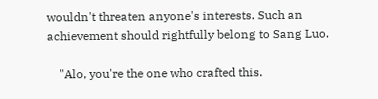wouldn't threaten anyone's interests. Such an achievement should rightfully belong to Sang Luo.

    "Alo, you're the one who crafted this.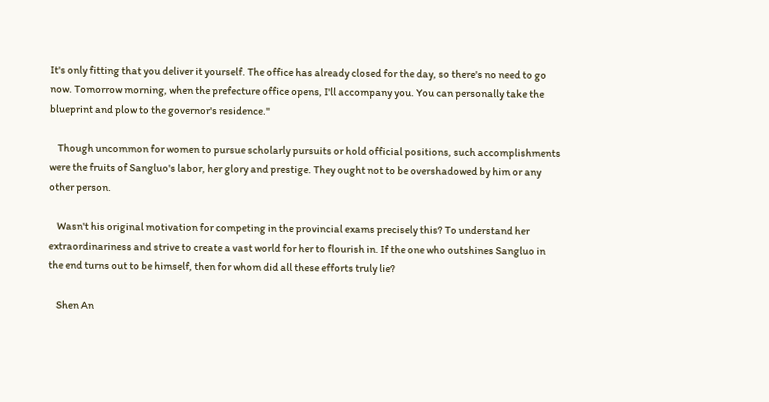It's only fitting that you deliver it yourself. The office has already closed for the day, so there's no need to go now. Tomorrow morning, when the prefecture office opens, I'll accompany you. You can personally take the blueprint and plow to the governor's residence."

    Though uncommon for women to pursue scholarly pursuits or hold official positions, such accomplishments were the fruits of Sangluo's labor, her glory and prestige. They ought not to be overshadowed by him or any other person.

    Wasn't his original motivation for competing in the provincial exams precisely this? To understand her extraordinariness and strive to create a vast world for her to flourish in. If the one who outshines Sangluo in the end turns out to be himself, then for whom did all these efforts truly lie?

    Shen An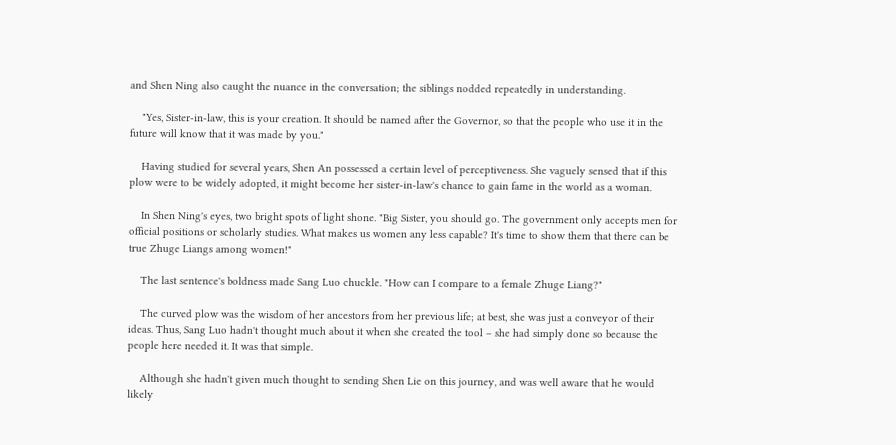and Shen Ning also caught the nuance in the conversation; the siblings nodded repeatedly in understanding.

    "Yes, Sister-in-law, this is your creation. It should be named after the Governor, so that the people who use it in the future will know that it was made by you."

    Having studied for several years, Shen An possessed a certain level of perceptiveness. She vaguely sensed that if this plow were to be widely adopted, it might become her sister-in-law's chance to gain fame in the world as a woman.

    In Shen Ning's eyes, two bright spots of light shone. "Big Sister, you should go. The government only accepts men for official positions or scholarly studies. What makes us women any less capable? It's time to show them that there can be true Zhuge Liangs among women!"

    The last sentence's boldness made Sang Luo chuckle. "How can I compare to a female Zhuge Liang?"

    The curved plow was the wisdom of her ancestors from her previous life; at best, she was just a conveyor of their ideas. Thus, Sang Luo hadn't thought much about it when she created the tool – she had simply done so because the people here needed it. It was that simple.

    Although she hadn't given much thought to sending Shen Lie on this journey, and was well aware that he would likely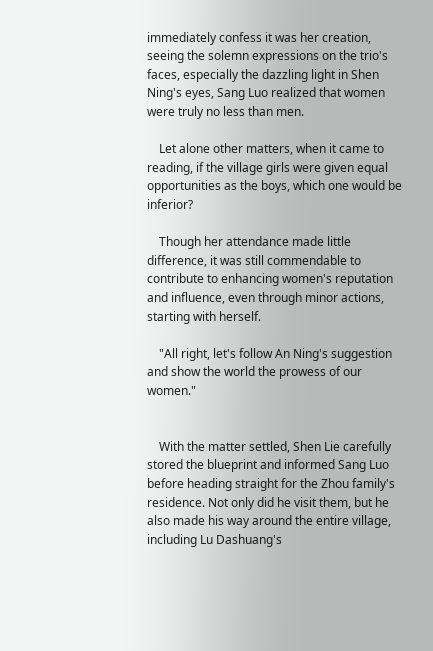immediately confess it was her creation, seeing the solemn expressions on the trio's faces, especially the dazzling light in Shen Ning's eyes, Sang Luo realized that women were truly no less than men.

    Let alone other matters, when it came to reading, if the village girls were given equal opportunities as the boys, which one would be inferior?

    Though her attendance made little difference, it was still commendable to contribute to enhancing women's reputation and influence, even through minor actions, starting with herself.

    "All right, let's follow An Ning's suggestion and show the world the prowess of our women."


    With the matter settled, Shen Lie carefully stored the blueprint and informed Sang Luo before heading straight for the Zhou family's residence. Not only did he visit them, but he also made his way around the entire village, including Lu Dashuang's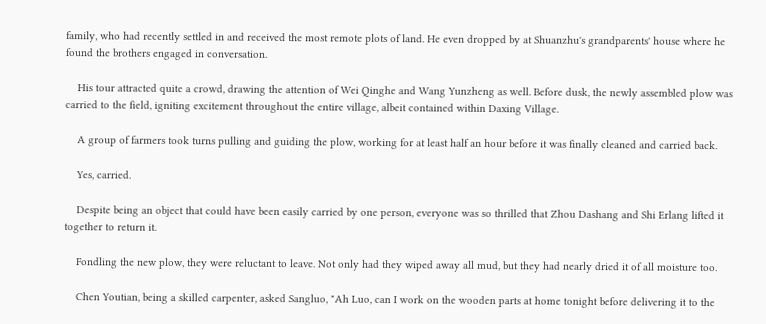family, who had recently settled in and received the most remote plots of land. He even dropped by at Shuanzhu's grandparents' house where he found the brothers engaged in conversation.

    His tour attracted quite a crowd, drawing the attention of Wei Qinghe and Wang Yunzheng as well. Before dusk, the newly assembled plow was carried to the field, igniting excitement throughout the entire village, albeit contained within Daxing Village.

    A group of farmers took turns pulling and guiding the plow, working for at least half an hour before it was finally cleaned and carried back.

    Yes, carried.

    Despite being an object that could have been easily carried by one person, everyone was so thrilled that Zhou Dashang and Shi Erlang lifted it together to return it.

    Fondling the new plow, they were reluctant to leave. Not only had they wiped away all mud, but they had nearly dried it of all moisture too.

    Chen Youtian, being a skilled carpenter, asked Sangluo, "Ah Luo, can I work on the wooden parts at home tonight before delivering it to the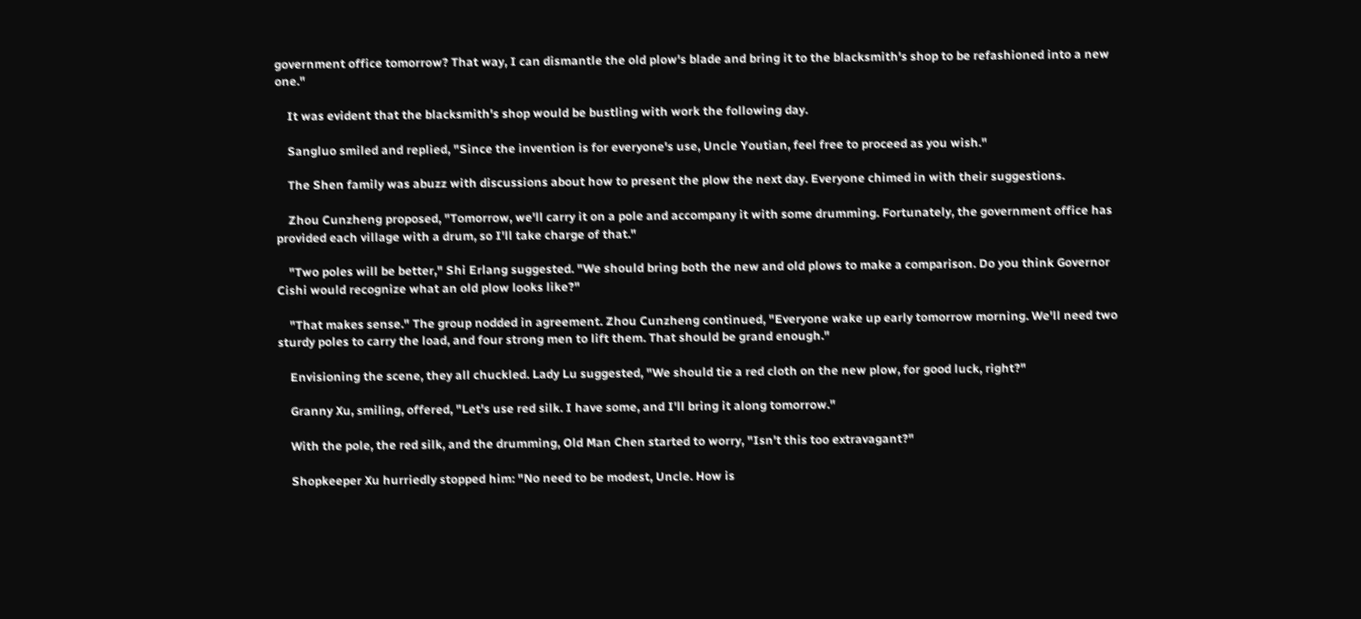government office tomorrow? That way, I can dismantle the old plow's blade and bring it to the blacksmith's shop to be refashioned into a new one."

    It was evident that the blacksmith's shop would be bustling with work the following day.

    Sangluo smiled and replied, "Since the invention is for everyone's use, Uncle Youtian, feel free to proceed as you wish."

    The Shen family was abuzz with discussions about how to present the plow the next day. Everyone chimed in with their suggestions.

    Zhou Cunzheng proposed, "Tomorrow, we'll carry it on a pole and accompany it with some drumming. Fortunately, the government office has provided each village with a drum, so I'll take charge of that."

    "Two poles will be better," Shi Erlang suggested. "We should bring both the new and old plows to make a comparison. Do you think Governor Cishi would recognize what an old plow looks like?"

    "That makes sense." The group nodded in agreement. Zhou Cunzheng continued, "Everyone wake up early tomorrow morning. We'll need two sturdy poles to carry the load, and four strong men to lift them. That should be grand enough."

    Envisioning the scene, they all chuckled. Lady Lu suggested, "We should tie a red cloth on the new plow, for good luck, right?"

    Granny Xu, smiling, offered, "Let's use red silk. I have some, and I'll bring it along tomorrow."

    With the pole, the red silk, and the drumming, Old Man Chen started to worry, "Isn't this too extravagant?"

    Shopkeeper Xu hurriedly stopped him: "No need to be modest, Uncle. How is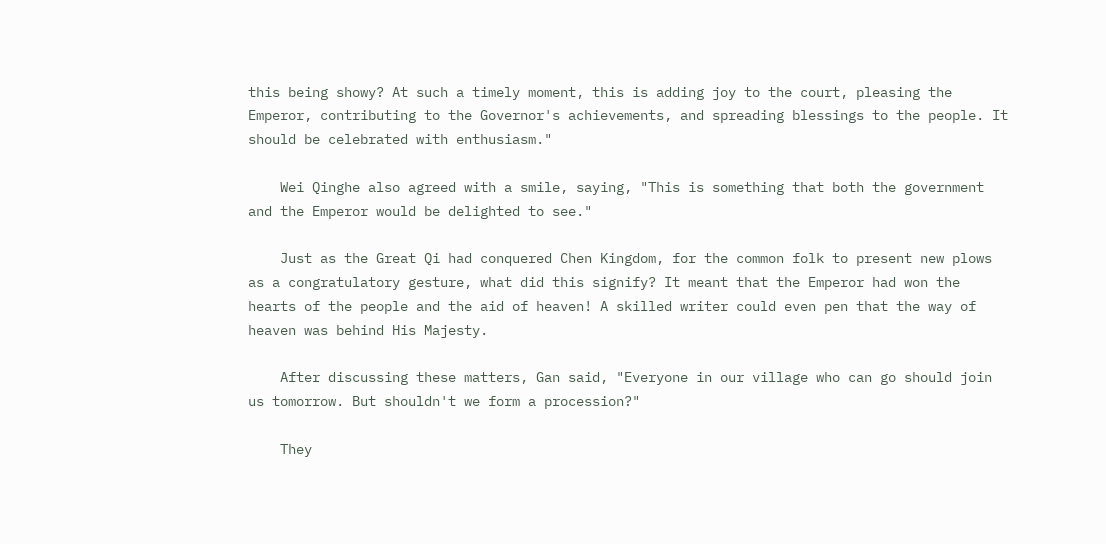this being showy? At such a timely moment, this is adding joy to the court, pleasing the Emperor, contributing to the Governor's achievements, and spreading blessings to the people. It should be celebrated with enthusiasm."

    Wei Qinghe also agreed with a smile, saying, "This is something that both the government and the Emperor would be delighted to see."

    Just as the Great Qi had conquered Chen Kingdom, for the common folk to present new plows as a congratulatory gesture, what did this signify? It meant that the Emperor had won the hearts of the people and the aid of heaven! A skilled writer could even pen that the way of heaven was behind His Majesty.

    After discussing these matters, Gan said, "Everyone in our village who can go should join us tomorrow. But shouldn't we form a procession?"

    They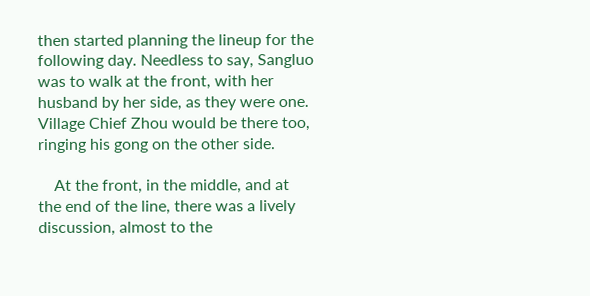then started planning the lineup for the following day. Needless to say, Sangluo was to walk at the front, with her husband by her side, as they were one. Village Chief Zhou would be there too, ringing his gong on the other side.

    At the front, in the middle, and at the end of the line, there was a lively discussion, almost to the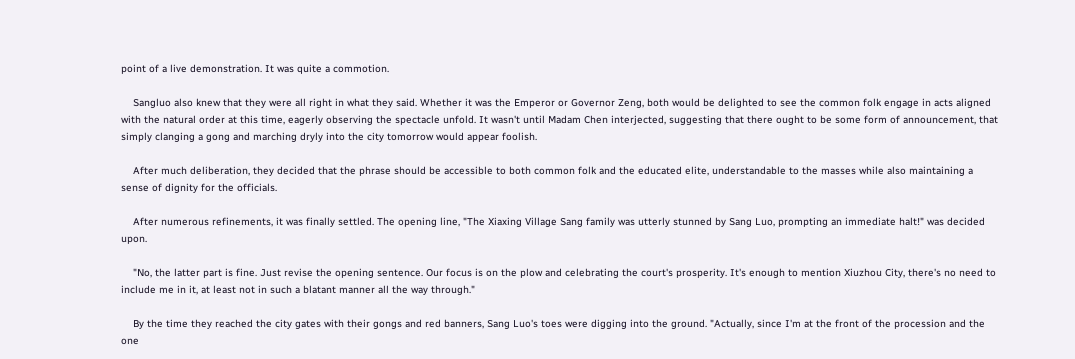point of a live demonstration. It was quite a commotion.

    Sangluo also knew that they were all right in what they said. Whether it was the Emperor or Governor Zeng, both would be delighted to see the common folk engage in acts aligned with the natural order at this time, eagerly observing the spectacle unfold. It wasn't until Madam Chen interjected, suggesting that there ought to be some form of announcement, that simply clanging a gong and marching dryly into the city tomorrow would appear foolish.

    After much deliberation, they decided that the phrase should be accessible to both common folk and the educated elite, understandable to the masses while also maintaining a sense of dignity for the officials.

    After numerous refinements, it was finally settled. The opening line, "The Xiaxing Village Sang family was utterly stunned by Sang Luo, prompting an immediate halt!" was decided upon.

    "No, the latter part is fine. Just revise the opening sentence. Our focus is on the plow and celebrating the court's prosperity. It's enough to mention Xiuzhou City, there's no need to include me in it, at least not in such a blatant manner all the way through."

    By the time they reached the city gates with their gongs and red banners, Sang Luo's toes were digging into the ground. "Actually, since I'm at the front of the procession and the one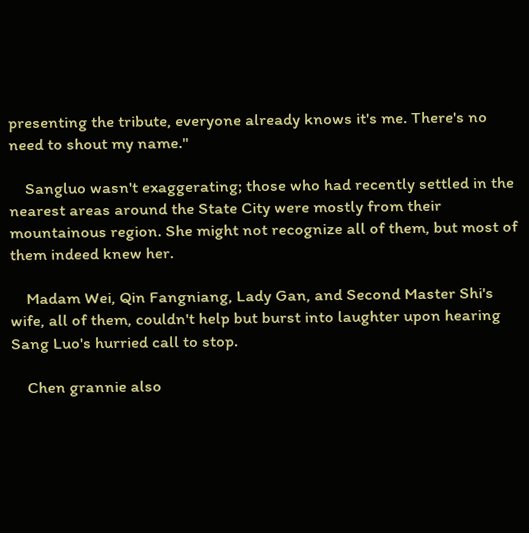presenting the tribute, everyone already knows it's me. There's no need to shout my name."

    Sangluo wasn't exaggerating; those who had recently settled in the nearest areas around the State City were mostly from their mountainous region. She might not recognize all of them, but most of them indeed knew her.

    Madam Wei, Qin Fangniang, Lady Gan, and Second Master Shi's wife, all of them, couldn't help but burst into laughter upon hearing Sang Luo's hurried call to stop.

    Chen grannie also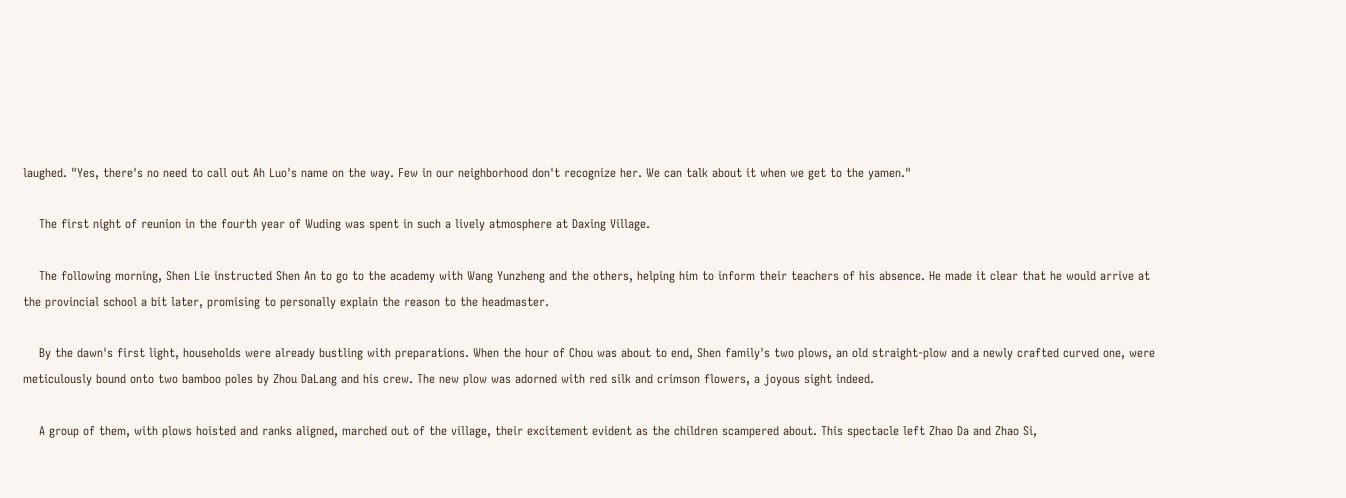laughed. "Yes, there's no need to call out Ah Luo's name on the way. Few in our neighborhood don't recognize her. We can talk about it when we get to the yamen."

    The first night of reunion in the fourth year of Wuding was spent in such a lively atmosphere at Daxing Village.

    The following morning, Shen Lie instructed Shen An to go to the academy with Wang Yunzheng and the others, helping him to inform their teachers of his absence. He made it clear that he would arrive at the provincial school a bit later, promising to personally explain the reason to the headmaster.

    By the dawn's first light, households were already bustling with preparations. When the hour of Chou was about to end, Shen family's two plows, an old straight-plow and a newly crafted curved one, were meticulously bound onto two bamboo poles by Zhou DaLang and his crew. The new plow was adorned with red silk and crimson flowers, a joyous sight indeed.

    A group of them, with plows hoisted and ranks aligned, marched out of the village, their excitement evident as the children scampered about. This spectacle left Zhao Da and Zhao Si,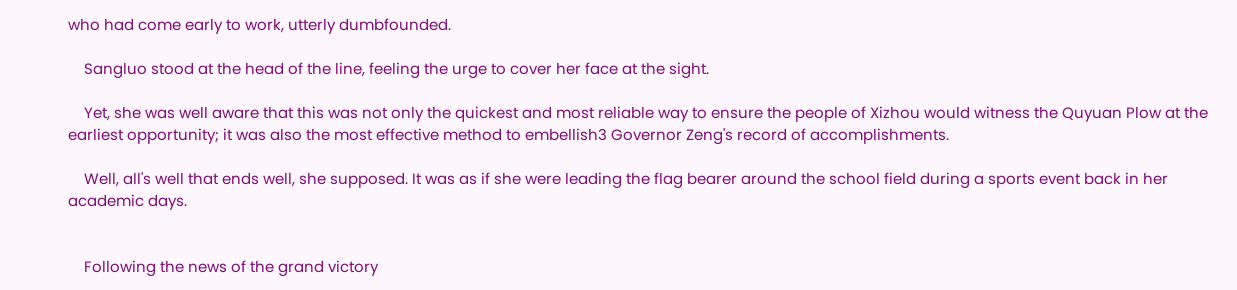who had come early to work, utterly dumbfounded.

    Sangluo stood at the head of the line, feeling the urge to cover her face at the sight.

    Yet, she was well aware that this was not only the quickest and most reliable way to ensure the people of Xizhou would witness the Quyuan Plow at the earliest opportunity; it was also the most effective method to embellish3 Governor Zeng's record of accomplishments.

    Well, all's well that ends well, she supposed. It was as if she were leading the flag bearer around the school field during a sports event back in her academic days.


    Following the news of the grand victory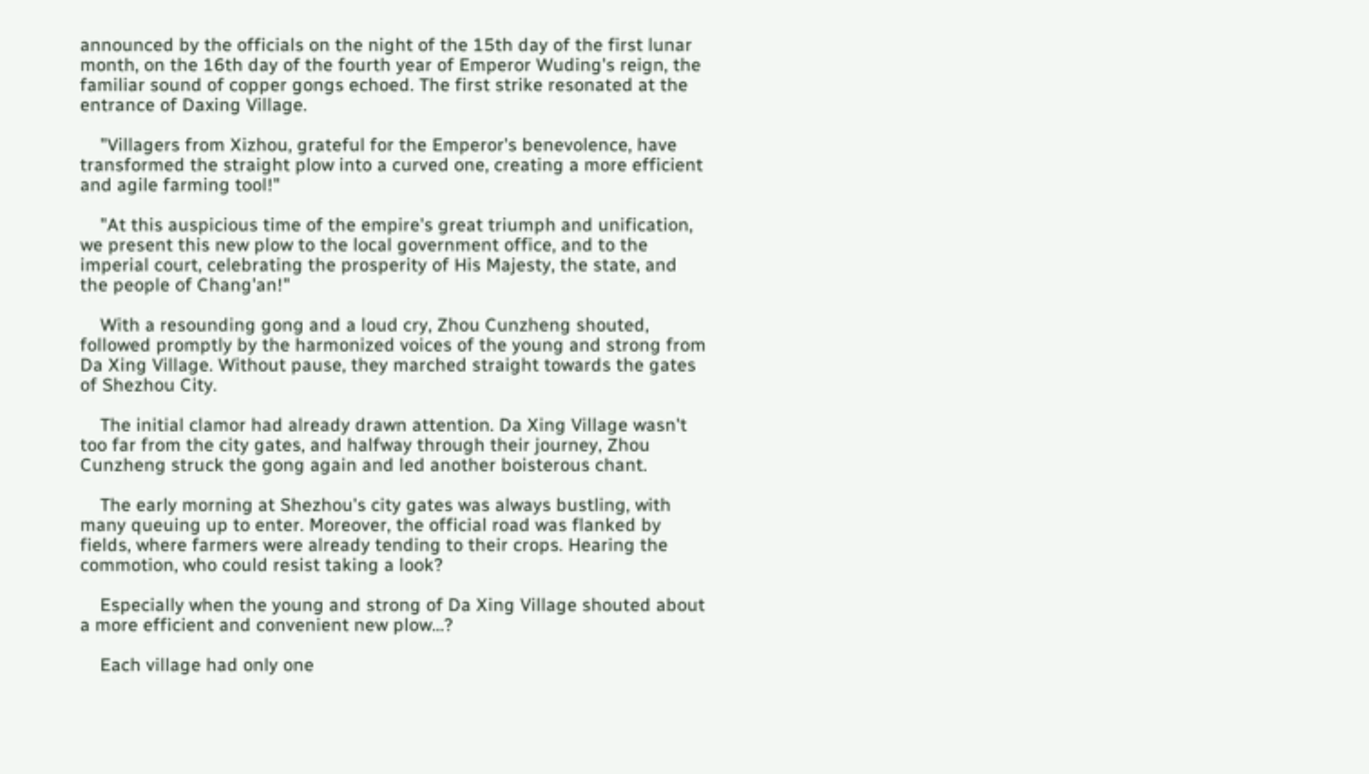announced by the officials on the night of the 15th day of the first lunar month, on the 16th day of the fourth year of Emperor Wuding's reign, the familiar sound of copper gongs echoed. The first strike resonated at the entrance of Daxing Village.

    "Villagers from Xizhou, grateful for the Emperor's benevolence, have transformed the straight plow into a curved one, creating a more efficient and agile farming tool!"

    "At this auspicious time of the empire's great triumph and unification, we present this new plow to the local government office, and to the imperial court, celebrating the prosperity of His Majesty, the state, and the people of Chang'an!"

    With a resounding gong and a loud cry, Zhou Cunzheng shouted, followed promptly by the harmonized voices of the young and strong from Da Xing Village. Without pause, they marched straight towards the gates of Shezhou City.

    The initial clamor had already drawn attention. Da Xing Village wasn't too far from the city gates, and halfway through their journey, Zhou Cunzheng struck the gong again and led another boisterous chant.

    The early morning at Shezhou's city gates was always bustling, with many queuing up to enter. Moreover, the official road was flanked by fields, where farmers were already tending to their crops. Hearing the commotion, who could resist taking a look?

    Especially when the young and strong of Da Xing Village shouted about a more efficient and convenient new plow...?

    Each village had only one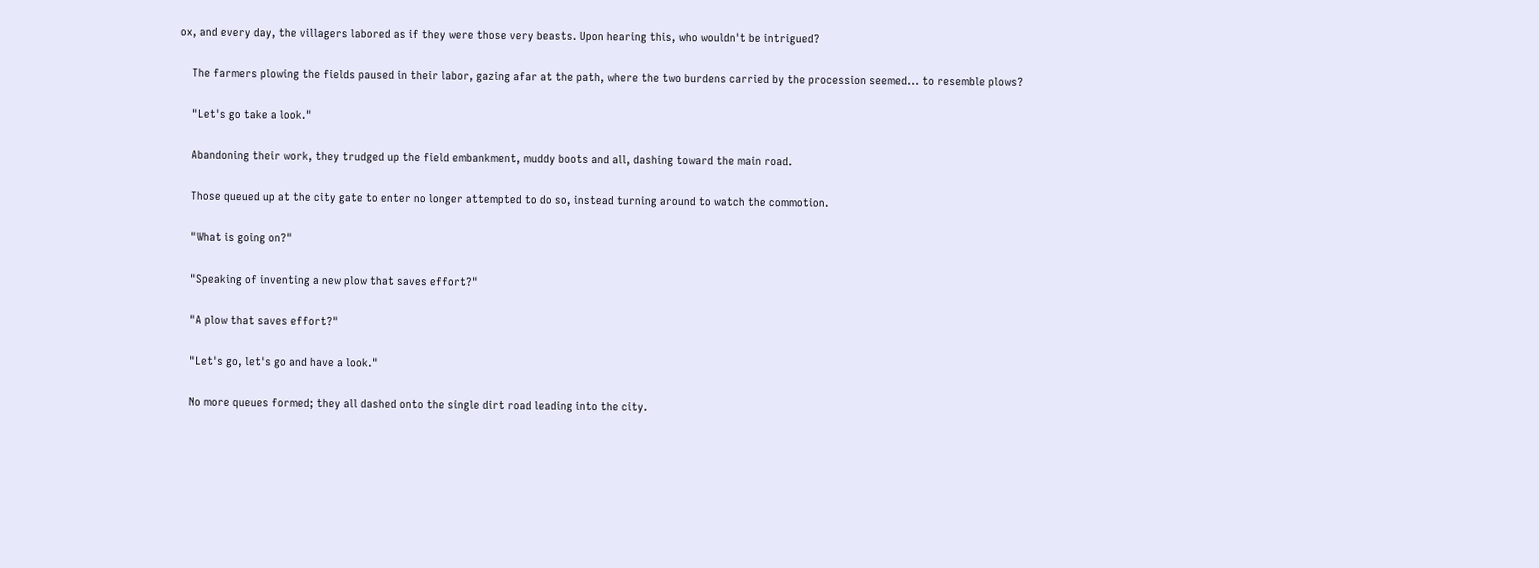ox, and every day, the villagers labored as if they were those very beasts. Upon hearing this, who wouldn't be intrigued?

    The farmers plowing the fields paused in their labor, gazing afar at the path, where the two burdens carried by the procession seemed... to resemble plows?

    "Let's go take a look."

    Abandoning their work, they trudged up the field embankment, muddy boots and all, dashing toward the main road.

    Those queued up at the city gate to enter no longer attempted to do so, instead turning around to watch the commotion.

    "What is going on?"

    "Speaking of inventing a new plow that saves effort?"

    "A plow that saves effort?"

    "Let's go, let's go and have a look."

    No more queues formed; they all dashed onto the single dirt road leading into the city.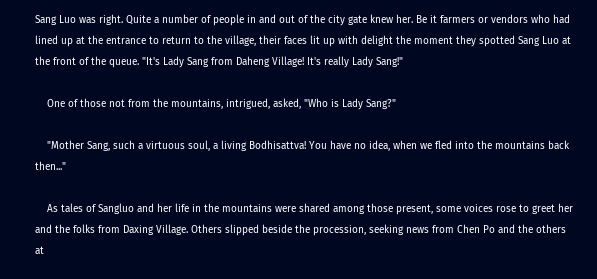Sang Luo was right. Quite a number of people in and out of the city gate knew her. Be it farmers or vendors who had lined up at the entrance to return to the village, their faces lit up with delight the moment they spotted Sang Luo at the front of the queue. "It's Lady Sang from Daheng Village! It's really Lady Sang!"

    One of those not from the mountains, intrigued, asked, "Who is Lady Sang?"

    "Mother Sang, such a virtuous soul, a living Bodhisattva! You have no idea, when we fled into the mountains back then..."

    As tales of Sangluo and her life in the mountains were shared among those present, some voices rose to greet her and the folks from Daxing Village. Others slipped beside the procession, seeking news from Chen Po and the others at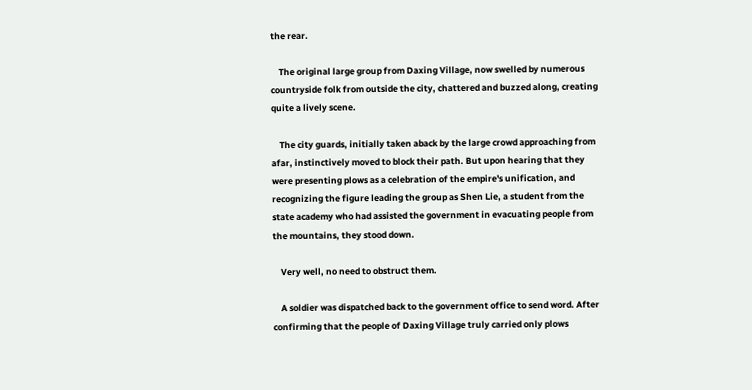the rear.

    The original large group from Daxing Village, now swelled by numerous countryside folk from outside the city, chattered and buzzed along, creating quite a lively scene.

    The city guards, initially taken aback by the large crowd approaching from afar, instinctively moved to block their path. But upon hearing that they were presenting plows as a celebration of the empire's unification, and recognizing the figure leading the group as Shen Lie, a student from the state academy who had assisted the government in evacuating people from the mountains, they stood down.

    Very well, no need to obstruct them.

    A soldier was dispatched back to the government office to send word. After confirming that the people of Daxing Village truly carried only plows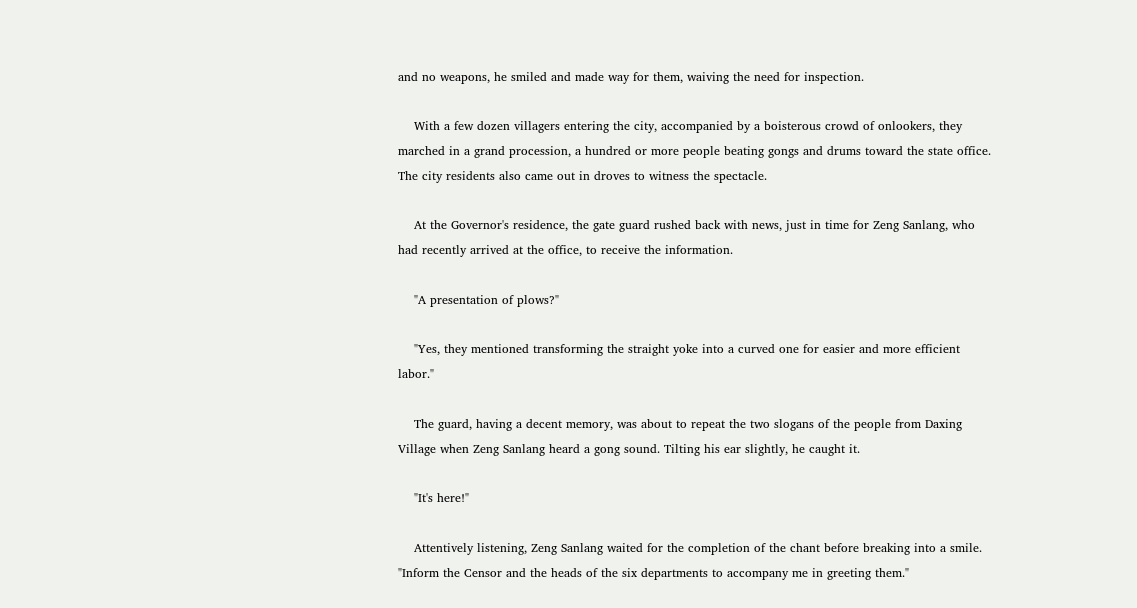and no weapons, he smiled and made way for them, waiving the need for inspection.

    With a few dozen villagers entering the city, accompanied by a boisterous crowd of onlookers, they marched in a grand procession, a hundred or more people beating gongs and drums toward the state office. The city residents also came out in droves to witness the spectacle.

    At the Governor's residence, the gate guard rushed back with news, just in time for Zeng Sanlang, who had recently arrived at the office, to receive the information.

    "A presentation of plows?"

    "Yes, they mentioned transforming the straight yoke into a curved one for easier and more efficient labor."

    The guard, having a decent memory, was about to repeat the two slogans of the people from Daxing Village when Zeng Sanlang heard a gong sound. Tilting his ear slightly, he caught it.

    "It's here!"

    Attentively listening, Zeng Sanlang waited for the completion of the chant before breaking into a smile. "Inform the Censor and the heads of the six departments to accompany me in greeting them."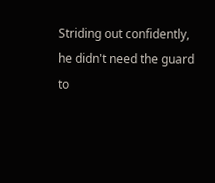Striding out confidently, he didn't need the guard to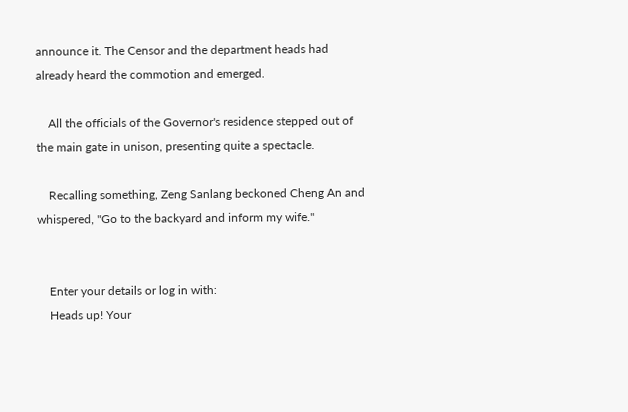announce it. The Censor and the department heads had already heard the commotion and emerged.

    All the officials of the Governor's residence stepped out of the main gate in unison, presenting quite a spectacle.

    Recalling something, Zeng Sanlang beckoned Cheng An and whispered, "Go to the backyard and inform my wife."


    Enter your details or log in with:
    Heads up! Your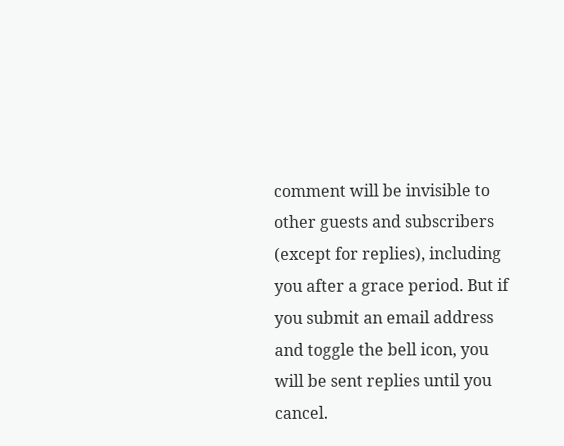comment will be invisible to other guests and subscribers (except for replies), including you after a grace period. But if you submit an email address and toggle the bell icon, you will be sent replies until you cancel.